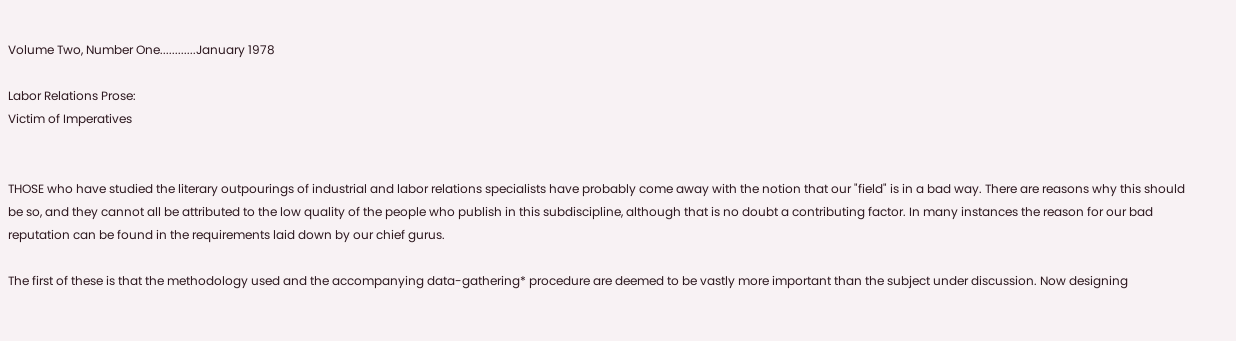Volume Two, Number One............January 1978

Labor Relations Prose:
Victim of Imperatives


THOSE who have studied the literary outpourings of industrial and labor relations specialists have probably come away with the notion that our "field" is in a bad way. There are reasons why this should be so, and they cannot all be attributed to the low quality of the people who publish in this subdiscipline, although that is no doubt a contributing factor. In many instances the reason for our bad reputation can be found in the requirements laid down by our chief gurus.

The first of these is that the methodology used and the accompanying data-gathering* procedure are deemed to be vastly more important than the subject under discussion. Now designing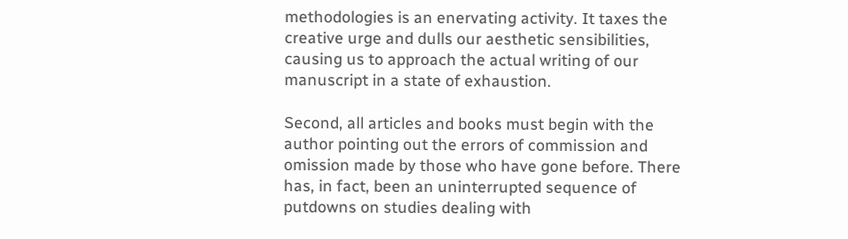methodologies is an enervating activity. It taxes the creative urge and dulls our aesthetic sensibilities, causing us to approach the actual writing of our manuscript in a state of exhaustion.

Second, all articles and books must begin with the author pointing out the errors of commission and omission made by those who have gone before. There has, in fact, been an uninterrupted sequence of putdowns on studies dealing with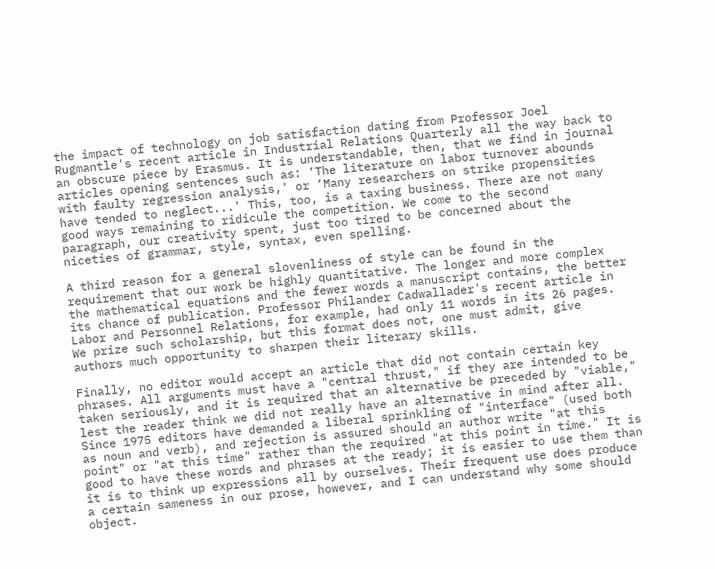the impact of technology on job satisfaction dating from Professor Joel Rugmantle's recent article in Industrial Relations Quarterly all the way back to an obscure piece by Erasmus. It is understandable, then, that we find in journal articles opening sentences such as: ‘The literature on labor turnover abounds with faulty regression analysis,' or ‘Many researchers on strike propensities have tended to neglect...' This, too, is a taxing business. There are not many good ways remaining to ridicule the competition. We come to the second paragraph, our creativity spent, just too tired to be concerned about the niceties of grammar, style, syntax, even spelling.

A third reason for a general slovenliness of style can be found in the requirement that our work be highly quantitative. The longer and more complex the mathematical equations and the fewer words a manuscript contains, the better its chance of publication. Professor Philander Cadwallader's recent article in Labor and Personnel Relations, for example, had only 11 words in its 26 pages. We prize such scholarship, but this format does not, one must admit, give authors much opportunity to sharpen their literary skills.

Finally, no editor would accept an article that did not contain certain key phrases. All arguments must have a "central thrust," if they are intended to be taken seriously, and it is required that an alternative be preceded by "viable," lest the reader think we did not really have an alternative in mind after all. Since 1975 editors have demanded a liberal sprinkling of "interface" (used both as noun and verb), and rejection is assured should an author write "at this point" or "at this time" rather than the required "at this point in time." It is good to have these words and phrases at the ready; it is easier to use them than it is to think up expressions all by ourselves. Their frequent use does produce a certain sameness in our prose, however, and I can understand why some should object.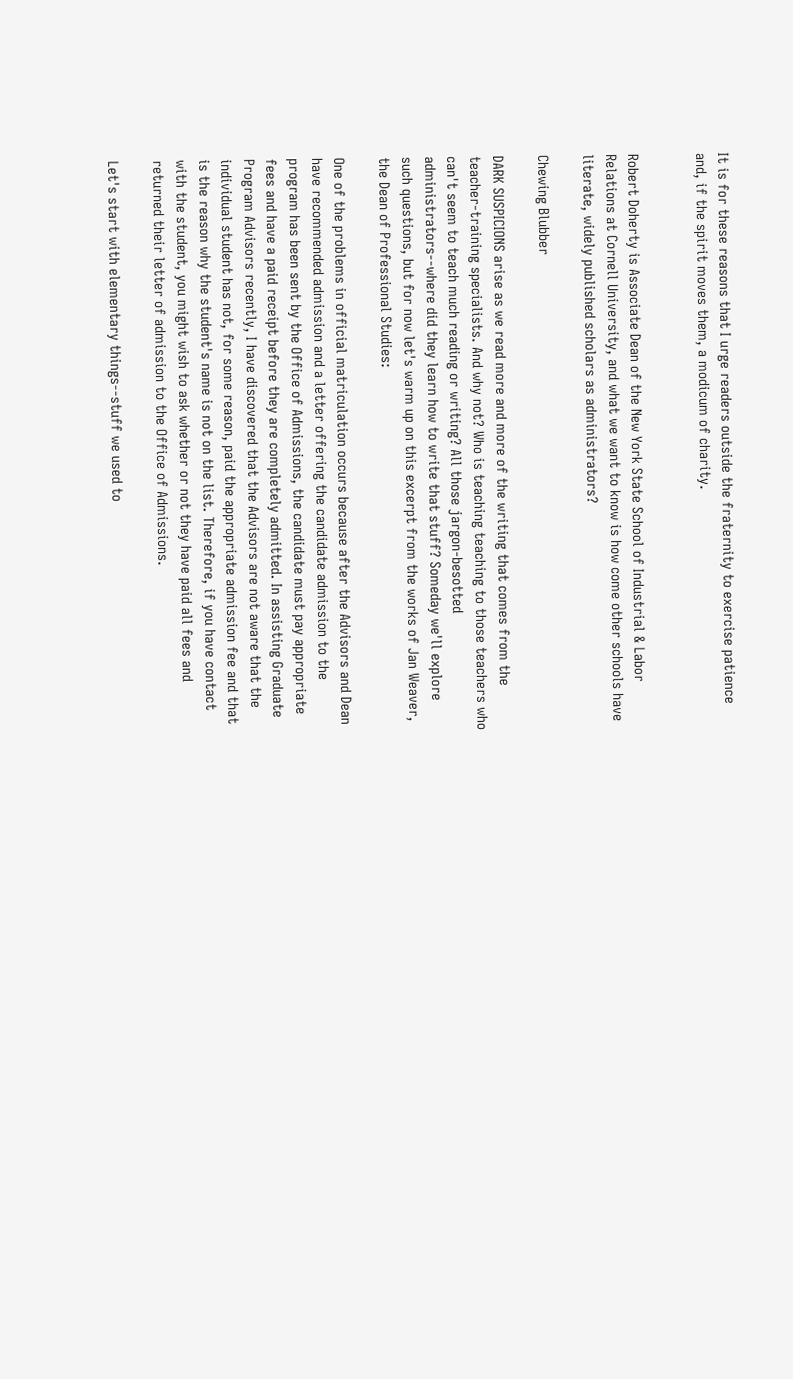It is for these reasons that I urge readers outside the fraternity to exercise patience and, if the spirit moves them, a modicum of charity.


Robert Doherty is Associate Dean of the New York State School of Industrial & Labor Relations at Cornell University, and what we want to know is how come other schools have literate, widely published scholars as administrators?

Chewing Blubber

DARK SUSPICIONS arise as we read more and more of the writing that comes from the teacher-training specialists. And why not? Who is teaching teaching to those teachers who can't seem to teach much reading or writing? All those jargon-besotted administrators--where did they learn how to write that stuff? Someday we'll explore such questions, but for now let's warm up on this excerpt from the works of Jan Weaver, the Dean of Professional Studies:

One of the problems in official matriculation occurs because after the Advisors and Dean have recommended admission and a letter offering the candidate admission to the program has been sent by the Office of Admissions, the candidate must pay appropriate fees and have a paid receipt before they are completely admitted. In assisting Graduate Program Advisors recently, I have discovered that the Advisors are not aware that the individual student has not, for some reason, paid the appropriate admission fee and that is the reason why the student's name is not on the list. Therefore, if you have contact with the student, you might wish to ask whether or not they have paid all fees and returned their letter of admission to the Office of Admissions.

Let's start with elementary things--stuff we used to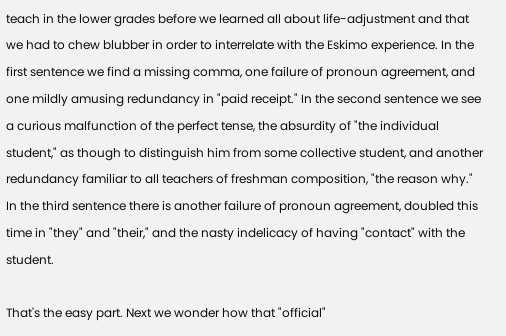teach in the lower grades before we learned all about life-adjustment and that we had to chew blubber in order to interrelate with the Eskimo experience. In the first sentence we find a missing comma, one failure of pronoun agreement, and one mildly amusing redundancy in "paid receipt." In the second sentence we see a curious malfunction of the perfect tense, the absurdity of "the individual student," as though to distinguish him from some collective student, and another redundancy familiar to all teachers of freshman composition, "the reason why." In the third sentence there is another failure of pronoun agreement, doubled this time in "they" and "their," and the nasty indelicacy of having "contact" with the student.

That's the easy part. Next we wonder how that "official"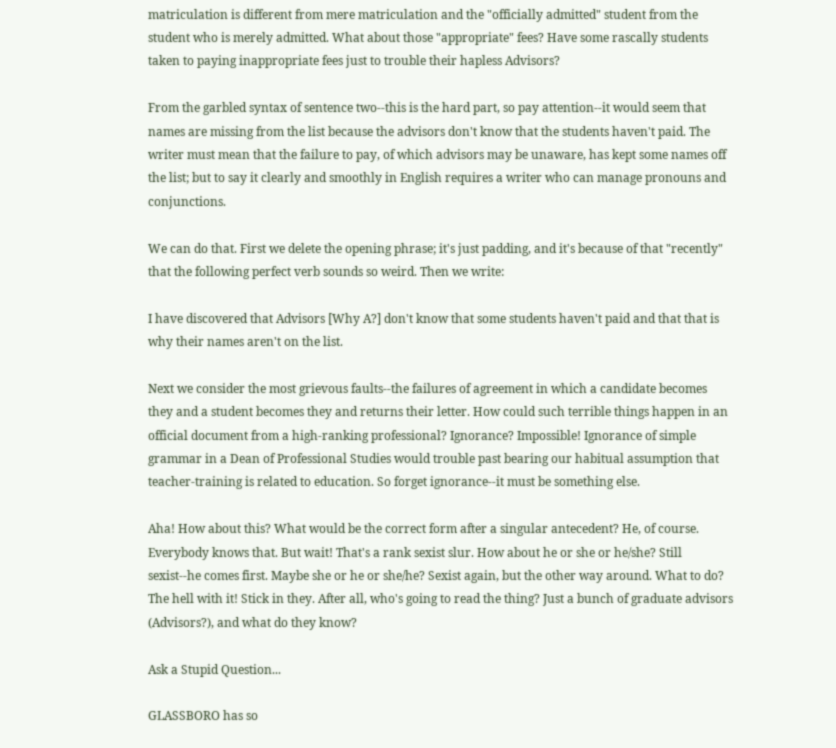matriculation is different from mere matriculation and the "officially admitted" student from the student who is merely admitted. What about those "appropriate" fees? Have some rascally students taken to paying inappropriate fees just to trouble their hapless Advisors?

From the garbled syntax of sentence two--this is the hard part, so pay attention--it would seem that names are missing from the list because the advisors don't know that the students haven't paid. The writer must mean that the failure to pay, of which advisors may be unaware, has kept some names off the list; but to say it clearly and smoothly in English requires a writer who can manage pronouns and conjunctions.

We can do that. First we delete the opening phrase; it's just padding, and it's because of that "recently" that the following perfect verb sounds so weird. Then we write:

I have discovered that Advisors [Why A?] don't know that some students haven't paid and that that is why their names aren't on the list.

Next we consider the most grievous faults--the failures of agreement in which a candidate becomes they and a student becomes they and returns their letter. How could such terrible things happen in an official document from a high-ranking professional? Ignorance? Impossible! Ignorance of simple grammar in a Dean of Professional Studies would trouble past bearing our habitual assumption that teacher-training is related to education. So forget ignorance--it must be something else.

Aha! How about this? What would be the correct form after a singular antecedent? He, of course. Everybody knows that. But wait! That's a rank sexist slur. How about he or she or he/she? Still sexist--he comes first. Maybe she or he or she/he? Sexist again, but the other way around. What to do? The hell with it! Stick in they. After all, who's going to read the thing? Just a bunch of graduate advisors (Advisors?), and what do they know?

Ask a Stupid Question...

GLASSBORO has so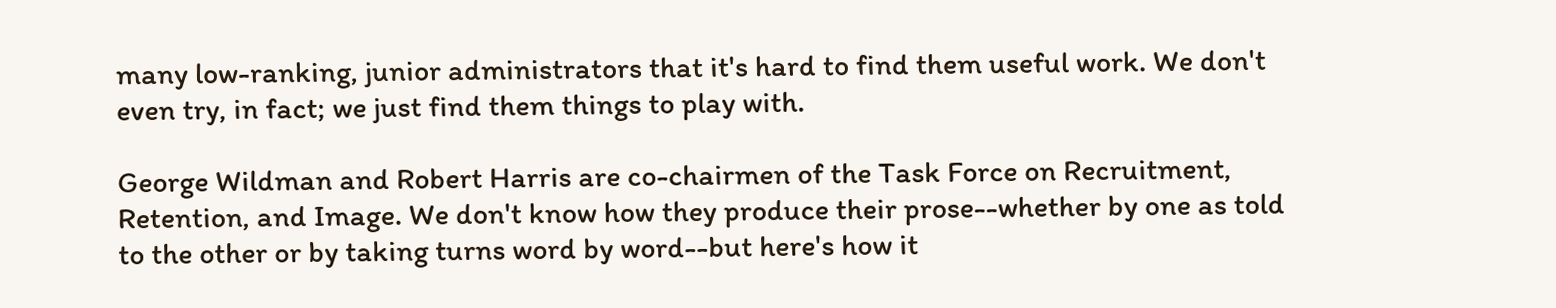many low-ranking, junior administrators that it's hard to find them useful work. We don't even try, in fact; we just find them things to play with.

George Wildman and Robert Harris are co-chairmen of the Task Force on Recruitment, Retention, and Image. We don't know how they produce their prose--whether by one as told to the other or by taking turns word by word--but here's how it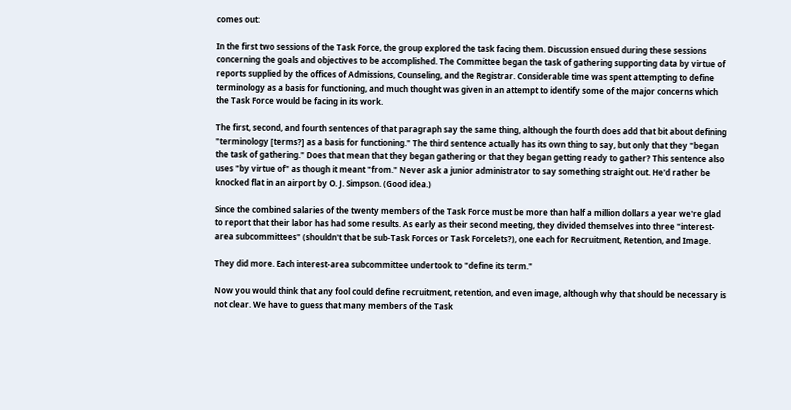comes out:

In the first two sessions of the Task Force, the group explored the task facing them. Discussion ensued during these sessions concerning the goals and objectives to be accomplished. The Committee began the task of gathering supporting data by virtue of reports supplied by the offices of Admissions, Counseling, and the Registrar. Considerable time was spent attempting to define terminology as a basis for functioning, and much thought was given in an attempt to identify some of the major concerns which the Task Force would be facing in its work.

The first, second, and fourth sentences of that paragraph say the same thing, although the fourth does add that bit about defining "terminology [terms?] as a basis for functioning." The third sentence actually has its own thing to say, but only that they "began the task of gathering." Does that mean that they began gathering or that they began getting ready to gather? This sentence also uses "by virtue of" as though it meant "from." Never ask a junior administrator to say something straight out. He'd rather be knocked flat in an airport by O. J. Simpson. (Good idea.)

Since the combined salaries of the twenty members of the Task Force must be more than half a million dollars a year we're glad to report that their labor has had some results. As early as their second meeting, they divided themselves into three "interest-area subcommittees" (shouldn't that be sub-Task Forces or Task Forcelets?), one each for Recruitment, Retention, and Image.

They did more. Each interest-area subcommittee undertook to "define its term."

Now you would think that any fool could define recruitment, retention, and even image, although why that should be necessary is not clear. We have to guess that many members of the Task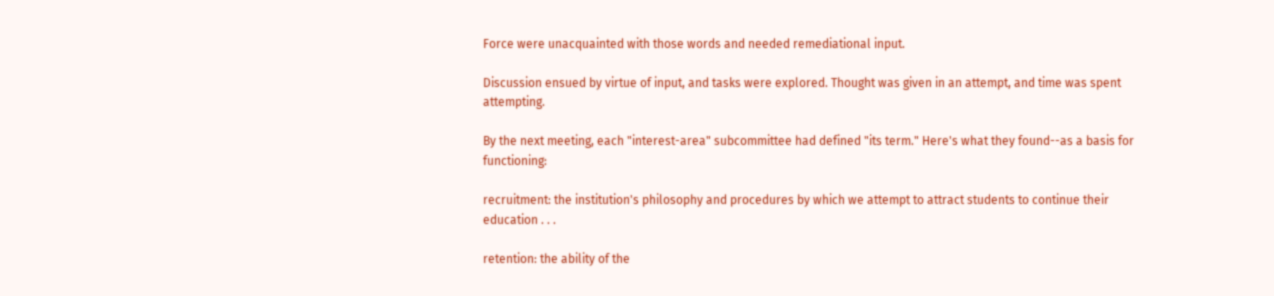Force were unacquainted with those words and needed remediational input.

Discussion ensued by virtue of input, and tasks were explored. Thought was given in an attempt, and time was spent attempting.

By the next meeting, each "interest-area" subcommittee had defined "its term." Here's what they found--as a basis for functioning:

recruitment: the institution's philosophy and procedures by which we attempt to attract students to continue their education . . .

retention: the ability of the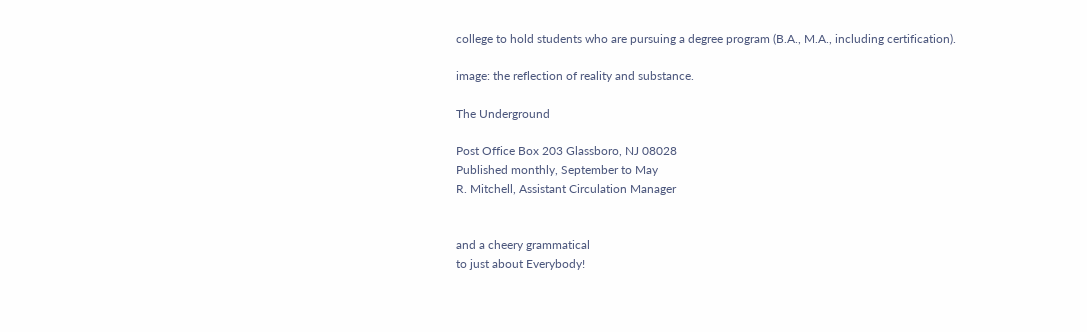college to hold students who are pursuing a degree program (B.A., M.A., including certification).

image: the reflection of reality and substance.

The Underground

Post Office Box 203 Glassboro, NJ 08028
Published monthly, September to May
R. Mitchell, Assistant Circulation Manager


and a cheery grammatical
to just about Everybody!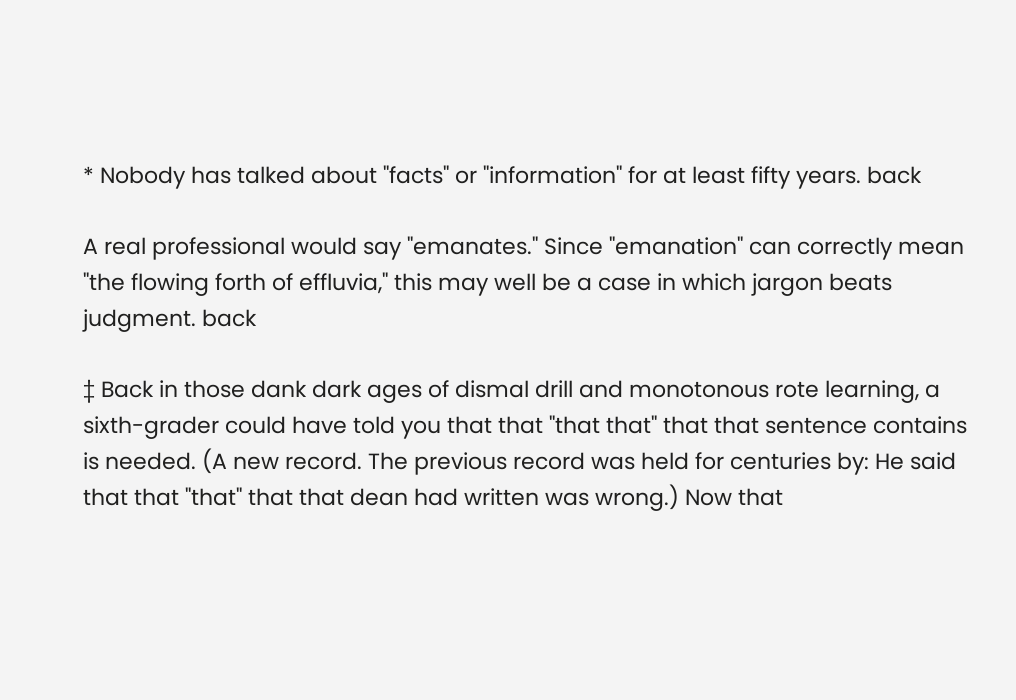* Nobody has talked about "facts" or "information" for at least fifty years. back

A real professional would say "emanates." Since "emanation" can correctly mean "the flowing forth of effluvia," this may well be a case in which jargon beats judgment. back

‡ Back in those dank dark ages of dismal drill and monotonous rote learning, a sixth-grader could have told you that that "that that" that that sentence contains is needed. (A new record. The previous record was held for centuries by: He said that that "that" that that dean had written was wrong.) Now that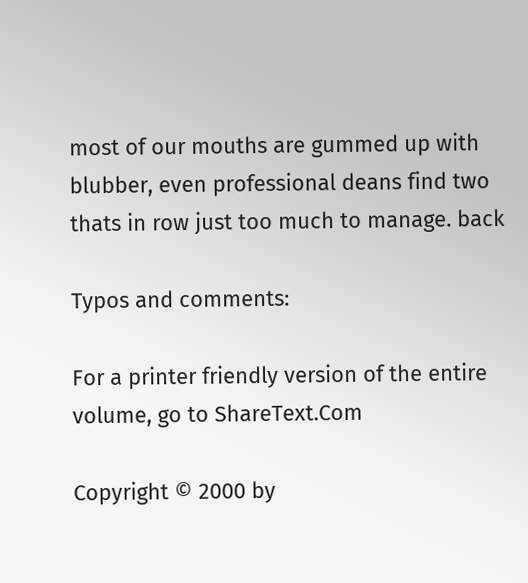most of our mouths are gummed up with blubber, even professional deans find two thats in row just too much to manage. back

Typos and comments:

For a printer friendly version of the entire volume, go to ShareText.Com

Copyright © 2000 by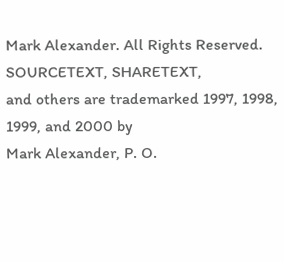Mark Alexander. All Rights Reserved. SOURCETEXT, SHARETEXT,
and others are trademarked 1997, 1998, 1999, and 2000 by
Mark Alexander, P. O.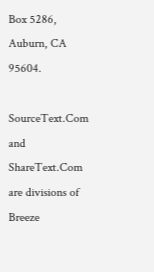Box 5286, Auburn, CA 95604.

SourceText.Com and ShareText.Com are divisions of
Breeze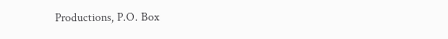Productions, P.O. Box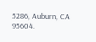5286, Auburn, CA 95604.